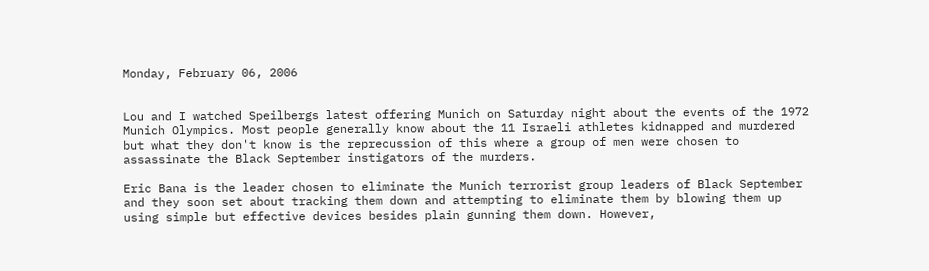Monday, February 06, 2006


Lou and I watched Speilbergs latest offering Munich on Saturday night about the events of the 1972 Munich Olympics. Most people generally know about the 11 Israeli athletes kidnapped and murdered but what they don't know is the reprecussion of this where a group of men were chosen to assassinate the Black September instigators of the murders.

Eric Bana is the leader chosen to eliminate the Munich terrorist group leaders of Black September and they soon set about tracking them down and attempting to eliminate them by blowing them up using simple but effective devices besides plain gunning them down. However,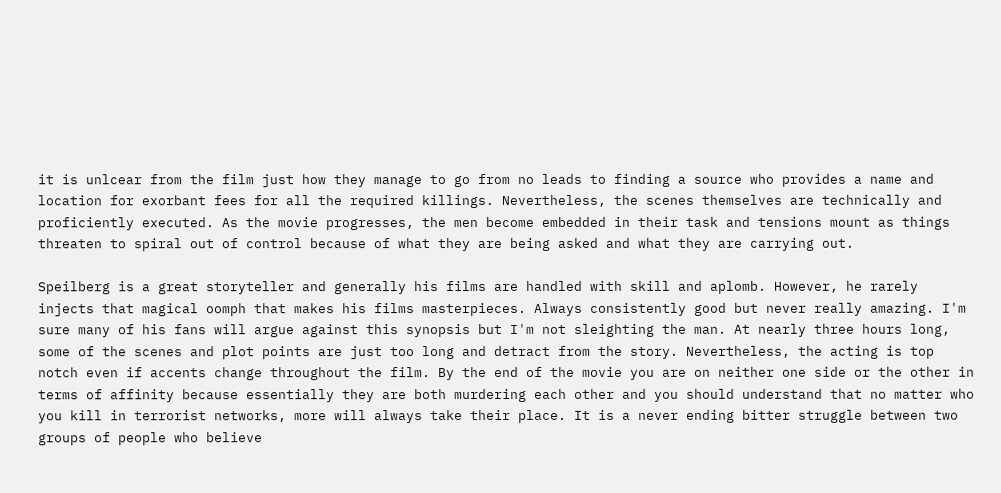it is unlcear from the film just how they manage to go from no leads to finding a source who provides a name and location for exorbant fees for all the required killings. Nevertheless, the scenes themselves are technically and proficiently executed. As the movie progresses, the men become embedded in their task and tensions mount as things threaten to spiral out of control because of what they are being asked and what they are carrying out.

Speilberg is a great storyteller and generally his films are handled with skill and aplomb. However, he rarely injects that magical oomph that makes his films masterpieces. Always consistently good but never really amazing. I'm sure many of his fans will argue against this synopsis but I'm not sleighting the man. At nearly three hours long, some of the scenes and plot points are just too long and detract from the story. Nevertheless, the acting is top notch even if accents change throughout the film. By the end of the movie you are on neither one side or the other in terms of affinity because essentially they are both murdering each other and you should understand that no matter who you kill in terrorist networks, more will always take their place. It is a never ending bitter struggle between two groups of people who believe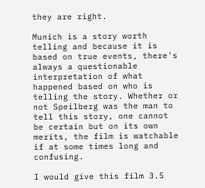they are right.

Munich is a story worth telling and because it is based on true events, there's always a questionable interpretation of what happened based on who is telling the story. Whether or not Speilberg was the man to tell this story, one cannot be certain but on its own merits, the film is watchable if at some times long and confusing.

I would give this film 3.5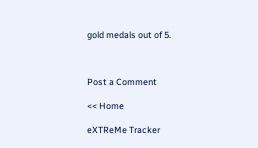gold medals out of 5.



Post a Comment

<< Home

eXTReMe Tracker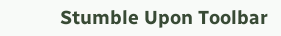Stumble Upon Toolbar